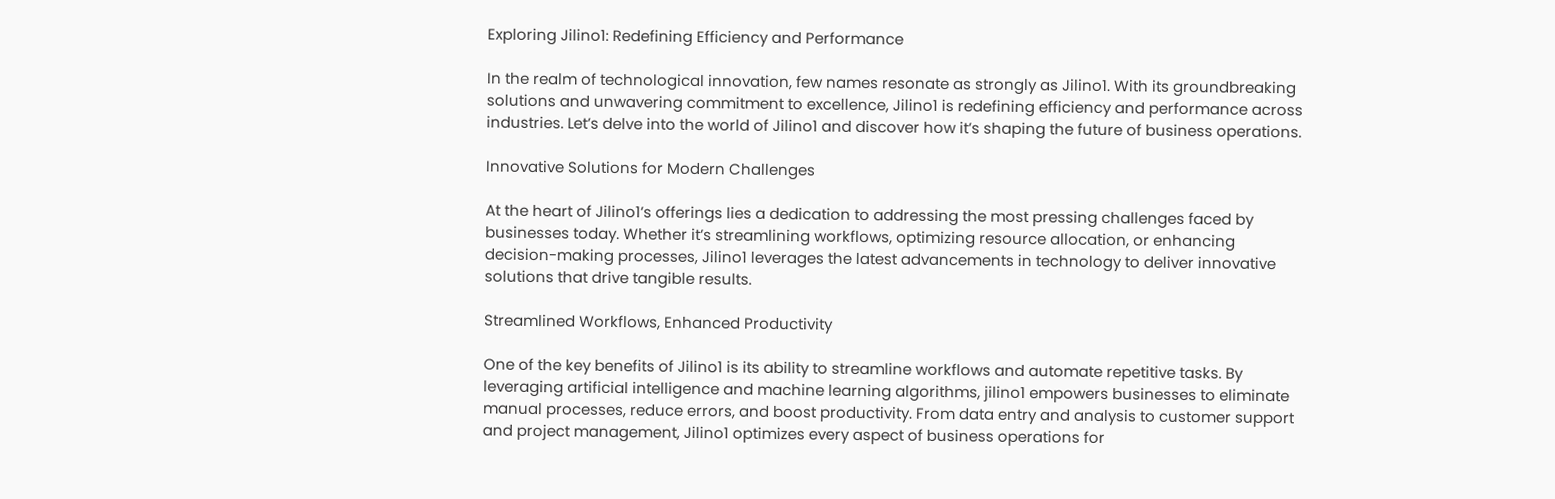Exploring Jilino1: Redefining Efficiency and Performance

In the realm of technological innovation, few names resonate as strongly as Jilino1. With its groundbreaking solutions and unwavering commitment to excellence, Jilino1 is redefining efficiency and performance across industries. Let’s delve into the world of Jilino1 and discover how it’s shaping the future of business operations.

Innovative Solutions for Modern Challenges

At the heart of Jilino1’s offerings lies a dedication to addressing the most pressing challenges faced by businesses today. Whether it’s streamlining workflows, optimizing resource allocation, or enhancing decision-making processes, Jilino1 leverages the latest advancements in technology to deliver innovative solutions that drive tangible results.

Streamlined Workflows, Enhanced Productivity

One of the key benefits of Jilino1 is its ability to streamline workflows and automate repetitive tasks. By leveraging artificial intelligence and machine learning algorithms, jilino1 empowers businesses to eliminate manual processes, reduce errors, and boost productivity. From data entry and analysis to customer support and project management, Jilino1 optimizes every aspect of business operations for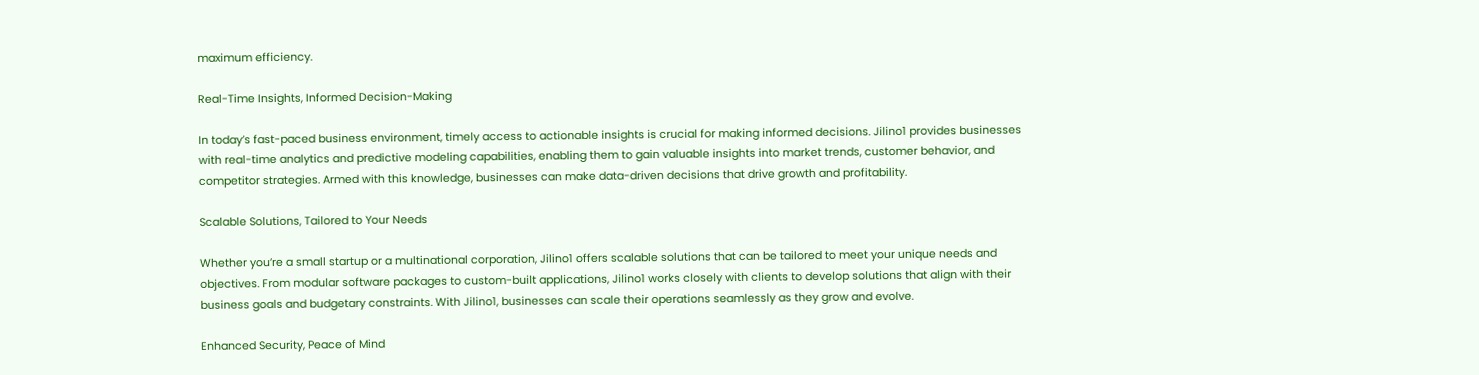maximum efficiency.

Real-Time Insights, Informed Decision-Making

In today’s fast-paced business environment, timely access to actionable insights is crucial for making informed decisions. Jilino1 provides businesses with real-time analytics and predictive modeling capabilities, enabling them to gain valuable insights into market trends, customer behavior, and competitor strategies. Armed with this knowledge, businesses can make data-driven decisions that drive growth and profitability.

Scalable Solutions, Tailored to Your Needs

Whether you’re a small startup or a multinational corporation, Jilino1 offers scalable solutions that can be tailored to meet your unique needs and objectives. From modular software packages to custom-built applications, Jilino1 works closely with clients to develop solutions that align with their business goals and budgetary constraints. With Jilino1, businesses can scale their operations seamlessly as they grow and evolve.

Enhanced Security, Peace of Mind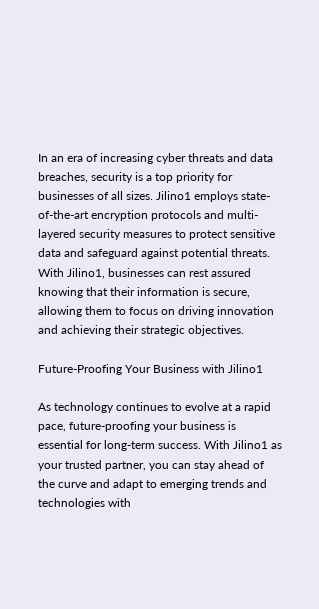In an era of increasing cyber threats and data breaches, security is a top priority for businesses of all sizes. Jilino1 employs state-of-the-art encryption protocols and multi-layered security measures to protect sensitive data and safeguard against potential threats. With Jilino1, businesses can rest assured knowing that their information is secure, allowing them to focus on driving innovation and achieving their strategic objectives.

Future-Proofing Your Business with Jilino1

As technology continues to evolve at a rapid pace, future-proofing your business is essential for long-term success. With Jilino1 as your trusted partner, you can stay ahead of the curve and adapt to emerging trends and technologies with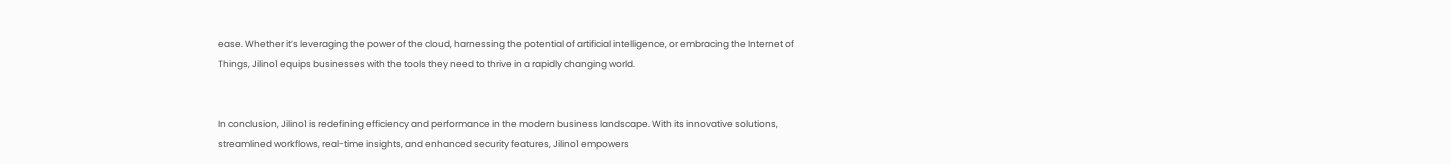ease. Whether it’s leveraging the power of the cloud, harnessing the potential of artificial intelligence, or embracing the Internet of Things, Jilino1 equips businesses with the tools they need to thrive in a rapidly changing world.


In conclusion, Jilino1 is redefining efficiency and performance in the modern business landscape. With its innovative solutions, streamlined workflows, real-time insights, and enhanced security features, Jilino1 empowers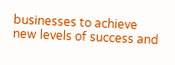businesses to achieve new levels of success and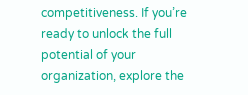competitiveness. If you’re ready to unlock the full potential of your organization, explore the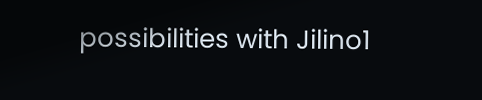possibilities with Jilino1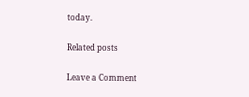today.

Related posts

Leave a Comment